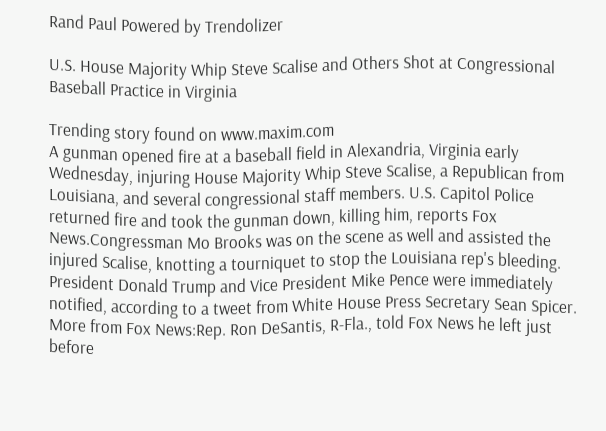Rand Paul Powered by Trendolizer

U.S. House Majority Whip Steve Scalise and Others Shot at Congressional Baseball Practice in Virginia

Trending story found on www.maxim.com
A gunman opened fire at a baseball field in Alexandria, Virginia early Wednesday, injuring House Majority Whip Steve Scalise, a Republican from Louisiana, and several congressional staff members. U.S. Capitol Police returned fire and took the gunman down, killing him, reports Fox News.Congressman Mo Brooks was on the scene as well and assisted the injured Scalise, knotting a tourniquet to stop the Louisiana rep's bleeding. President Donald Trump and Vice President Mike Pence were immediately notified, according to a tweet from White House Press Secretary Sean Spicer. More from Fox News:Rep. Ron DeSantis, R-Fla., told Fox News he left just before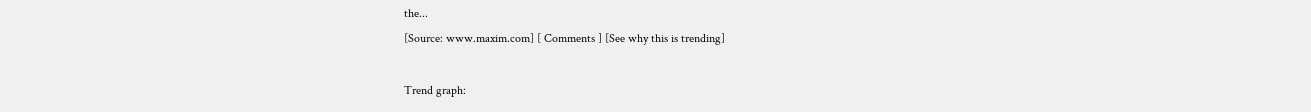the...
[Source: www.maxim.com] [ Comments ] [See why this is trending]

Trend graph: